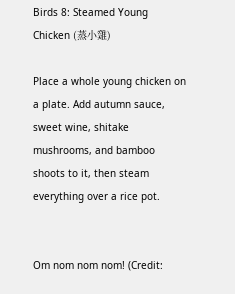Birds 8: Steamed Young Chicken (蒸小雞)

Place a whole young chicken on a plate. Add autumn sauce, sweet wine, shitake mushrooms, and bamboo shoots to it, then steam everything over a rice pot.


Om nom nom nom! (Credit: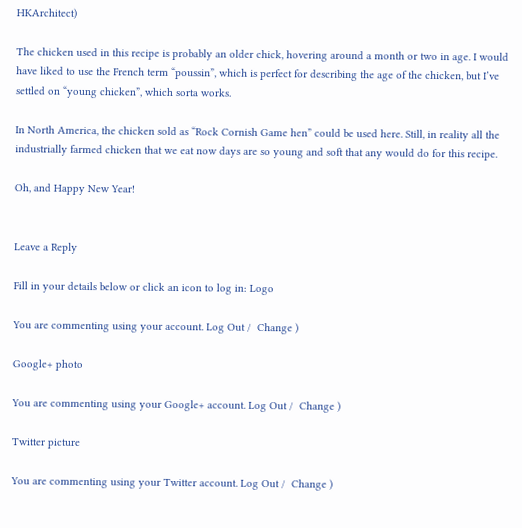HKArchitect)

The chicken used in this recipe is probably an older chick, hovering around a month or two in age. I would have liked to use the French term “poussin”, which is perfect for describing the age of the chicken, but I’ve settled on “young chicken”, which sorta works.

In North America, the chicken sold as “Rock Cornish Game hen” could be used here. Still, in reality all the industrially farmed chicken that we eat now days are so young and soft that any would do for this recipe.

Oh, and Happy New Year!


Leave a Reply

Fill in your details below or click an icon to log in: Logo

You are commenting using your account. Log Out /  Change )

Google+ photo

You are commenting using your Google+ account. Log Out /  Change )

Twitter picture

You are commenting using your Twitter account. Log Out /  Change )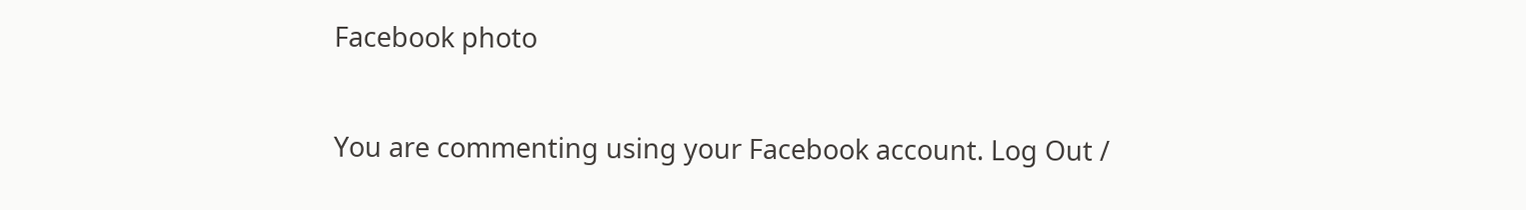Facebook photo

You are commenting using your Facebook account. Log Out /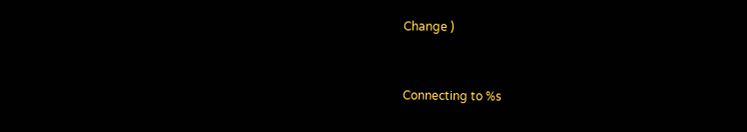Change )


Connecting to %s